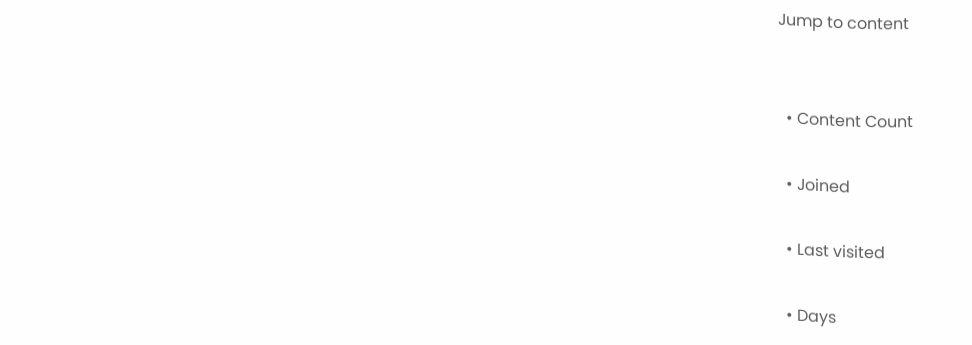Jump to content


  • Content Count

  • Joined

  • Last visited

  • Days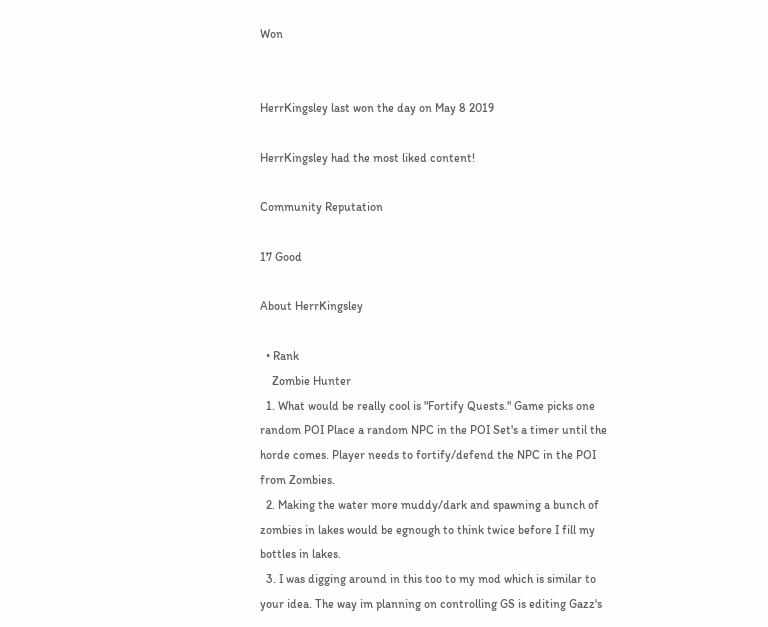Won


HerrKingsley last won the day on May 8 2019

HerrKingsley had the most liked content!

Community Reputation

17 Good

About HerrKingsley

  • Rank
    Zombie Hunter
  1. What would be really cool is "Fortify Quests." Game picks one random POI Place a random NPC in the POI Set's a timer until the horde comes. Player needs to fortify/defend the NPC in the POI from Zombies.
  2. Making the water more muddy/dark and spawning a bunch of zombies in lakes would be egnough to think twice before I fill my bottles in lakes.
  3. I was digging around in this too to my mod which is similar to your idea. The way im planning on controlling GS is editing Gazz's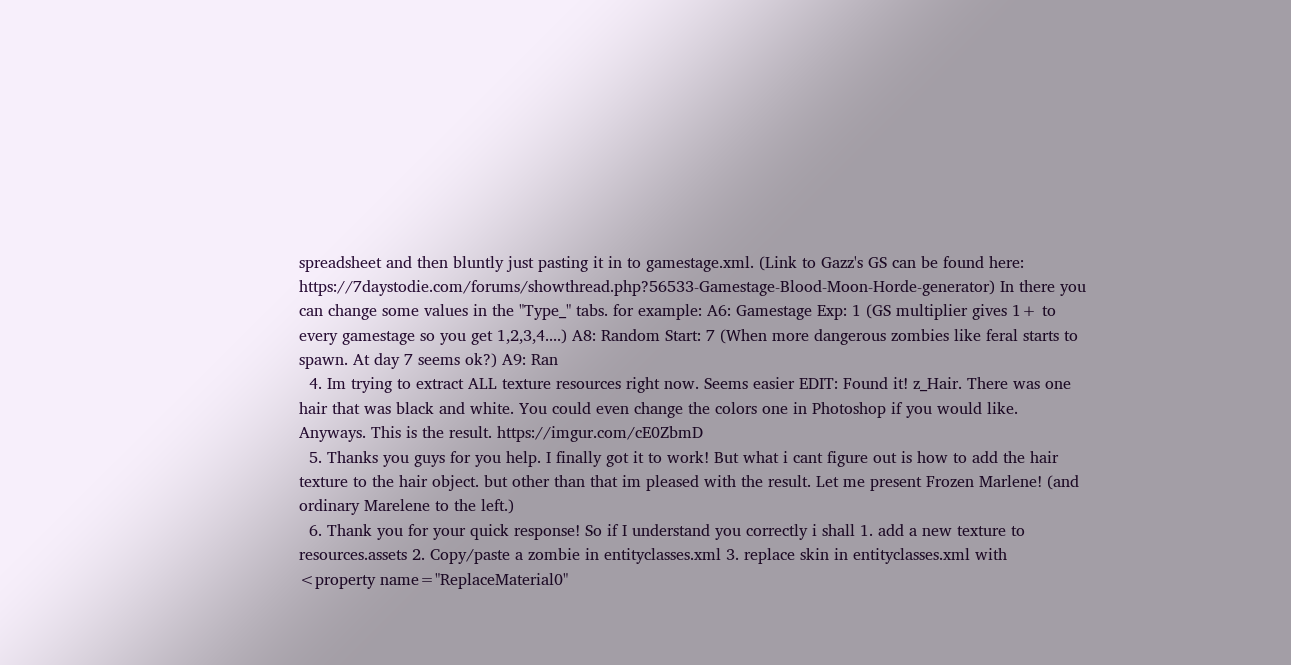spreadsheet and then bluntly just pasting it in to gamestage.xml. (Link to Gazz's GS can be found here: https://7daystodie.com/forums/showthread.php?56533-Gamestage-Blood-Moon-Horde-generator) In there you can change some values in the "Type_" tabs. for example: A6: Gamestage Exp: 1 (GS multiplier gives 1+ to every gamestage so you get 1,2,3,4....) A8: Random Start: 7 (When more dangerous zombies like feral starts to spawn. At day 7 seems ok?) A9: Ran
  4. Im trying to extract ALL texture resources right now. Seems easier EDIT: Found it! z_Hair. There was one hair that was black and white. You could even change the colors one in Photoshop if you would like. Anyways. This is the result. https://imgur.com/cE0ZbmD
  5. Thanks you guys for you help. I finally got it to work! But what i cant figure out is how to add the hair texture to the hair object. but other than that im pleased with the result. Let me present Frozen Marlene! (and ordinary Marelene to the left.)
  6. Thank you for your quick response! So if I understand you correctly i shall 1. add a new texture to resources.assets 2. Copy/paste a zombie in entityclasses.xml 3. replace skin in entityclasses.xml with <property name="ReplaceMaterial0"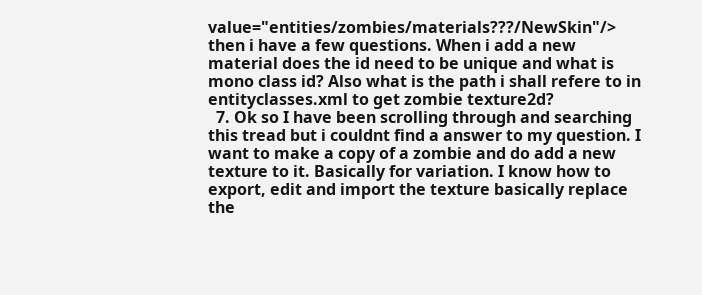value="entities/zombies/materials???/NewSkin"/> then i have a few questions. When i add a new material does the id need to be unique and what is mono class id? Also what is the path i shall refere to in entityclasses.xml to get zombie texture2d?
  7. Ok so I have been scrolling through and searching this tread but i couldnt find a answer to my question. I want to make a copy of a zombie and do add a new texture to it. Basically for variation. I know how to export, edit and import the texture basically replace the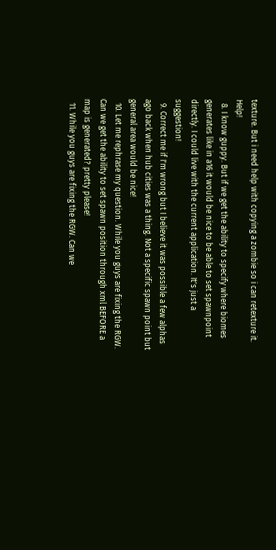texture. But i need help with copying a zombie so i can retexture it. Help!
  8. I know guppy. But if we get the ability to specify where biomes generates like in a16 it would be nice to be able to set spawnpoint directly. I could live with the current application. It's just a suggestion!
  9. Correct me if I'm wrong but I believe it was possible a few alphas ago back when hub cities was a thing. Not a specific spawn point but general area would be nice!
  10. Let me rephrase my question. While you guys are fixing the RGW. Can we get the ability to set spawn position through xml BEFORE a map is generated? pretty please!
  11. While you guys are fixing the RGW. Can we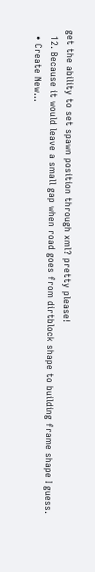get the ability to set spawn position through xml? pretty please!
  12. Because it would leave a small gap when road goes from dirtblock shape to building frame shape I guess.
  • Create New...